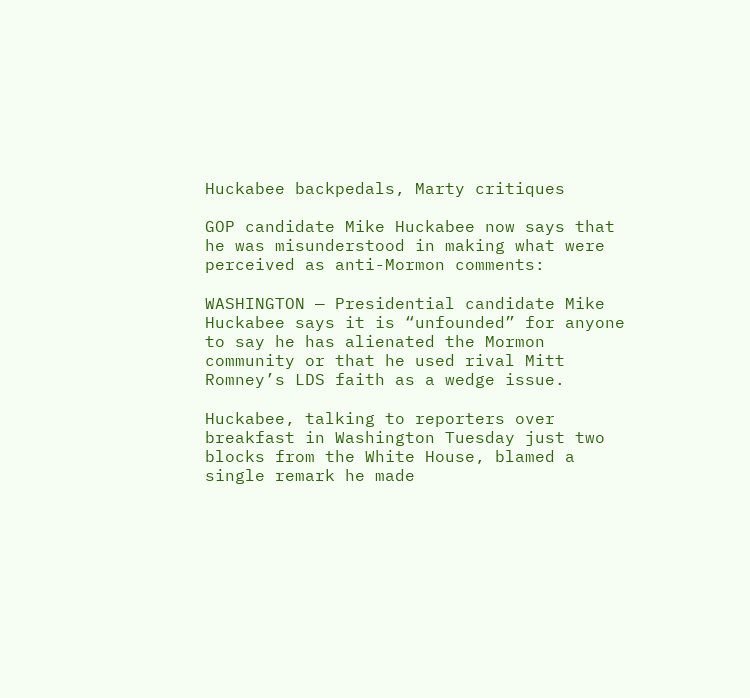Huckabee backpedals, Marty critiques

GOP candidate Mike Huckabee now says that he was misunderstood in making what were perceived as anti-Mormon comments:

WASHINGTON — Presidential candidate Mike Huckabee says it is “unfounded” for anyone to say he has alienated the Mormon community or that he used rival Mitt Romney’s LDS faith as a wedge issue.

Huckabee, talking to reporters over breakfast in Washington Tuesday just two blocks from the White House, blamed a single remark he made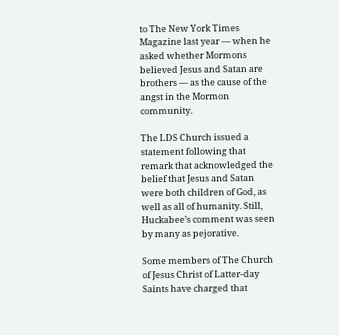to The New York Times Magazine last year — when he asked whether Mormons believed Jesus and Satan are brothers — as the cause of the angst in the Mormon community.

The LDS Church issued a statement following that remark that acknowledged the belief that Jesus and Satan were both children of God, as well as all of humanity. Still, Huckabee’s comment was seen by many as pejorative.

Some members of The Church of Jesus Christ of Latter-day Saints have charged that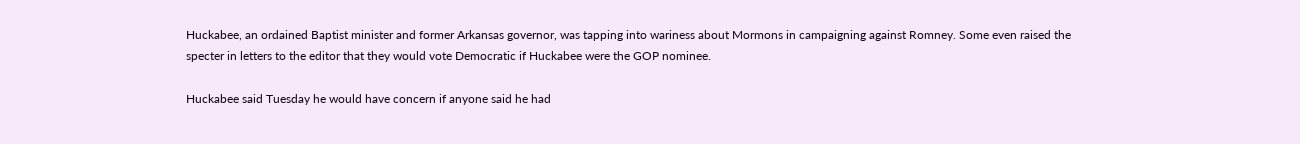Huckabee, an ordained Baptist minister and former Arkansas governor, was tapping into wariness about Mormons in campaigning against Romney. Some even raised the specter in letters to the editor that they would vote Democratic if Huckabee were the GOP nominee.

Huckabee said Tuesday he would have concern if anyone said he had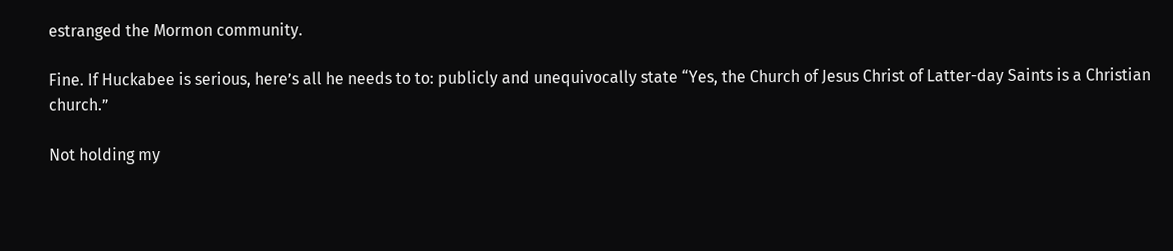estranged the Mormon community.

Fine. If Huckabee is serious, here’s all he needs to to: publicly and unequivocally state “Yes, the Church of Jesus Christ of Latter-day Saints is a Christian church.”

Not holding my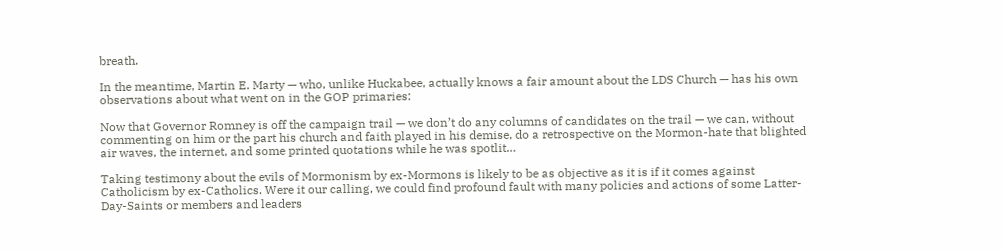breath.

In the meantime, Martin E. Marty — who, unlike Huckabee, actually knows a fair amount about the LDS Church — has his own observations about what went on in the GOP primaries:

Now that Governor Romney is off the campaign trail — we don’t do any columns of candidates on the trail — we can, without commenting on him or the part his church and faith played in his demise, do a retrospective on the Mormon-hate that blighted air waves, the internet, and some printed quotations while he was spotlit…

Taking testimony about the evils of Mormonism by ex-Mormons is likely to be as objective as it is if it comes against Catholicism by ex-Catholics. Were it our calling, we could find profound fault with many policies and actions of some Latter-Day-Saints or members and leaders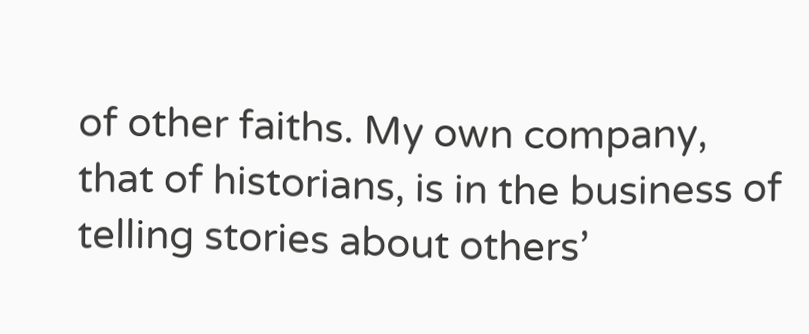of other faiths. My own company, that of historians, is in the business of telling stories about others’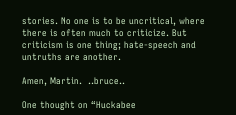stories. No one is to be uncritical, where there is often much to criticize. But criticism is one thing; hate-speech and untruths are another.

Amen, Martin.  ..bruce..

One thought on “Huckabee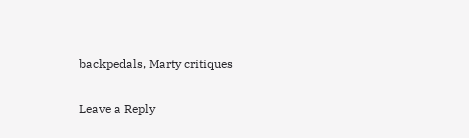backpedals, Marty critiques

Leave a Reply